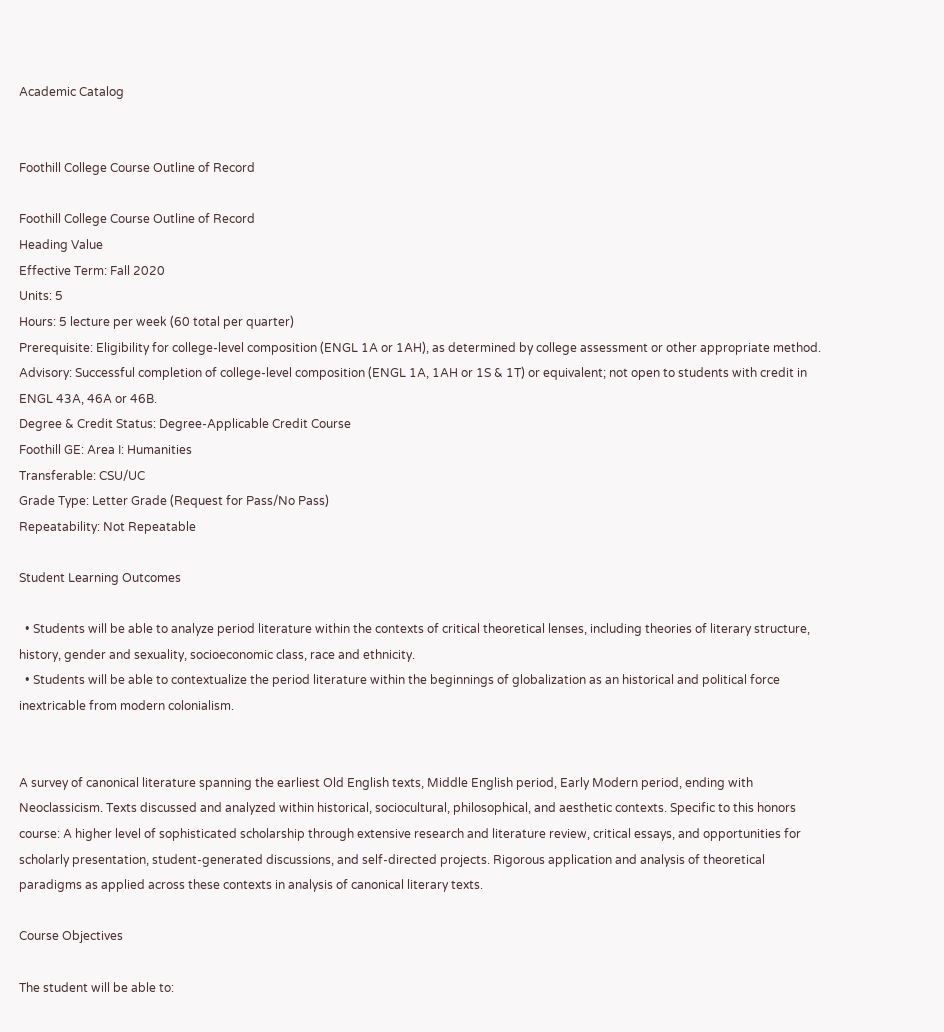Academic Catalog


Foothill College Course Outline of Record

Foothill College Course Outline of Record
Heading Value
Effective Term: Fall 2020
Units: 5
Hours: 5 lecture per week (60 total per quarter)
Prerequisite: Eligibility for college-level composition (ENGL 1A or 1AH), as determined by college assessment or other appropriate method.
Advisory: Successful completion of college-level composition (ENGL 1A, 1AH or 1S & 1T) or equivalent; not open to students with credit in ENGL 43A, 46A or 46B.
Degree & Credit Status: Degree-Applicable Credit Course
Foothill GE: Area I: Humanities
Transferable: CSU/UC
Grade Type: Letter Grade (Request for Pass/No Pass)
Repeatability: Not Repeatable

Student Learning Outcomes

  • Students will be able to analyze period literature within the contexts of critical theoretical lenses, including theories of literary structure, history, gender and sexuality, socioeconomic class, race and ethnicity.
  • Students will be able to contextualize the period literature within the beginnings of globalization as an historical and political force inextricable from modern colonialism.


A survey of canonical literature spanning the earliest Old English texts, Middle English period, Early Modern period, ending with Neoclassicism. Texts discussed and analyzed within historical, sociocultural, philosophical, and aesthetic contexts. Specific to this honors course: A higher level of sophisticated scholarship through extensive research and literature review, critical essays, and opportunities for scholarly presentation, student-generated discussions, and self-directed projects. Rigorous application and analysis of theoretical paradigms as applied across these contexts in analysis of canonical literary texts.

Course Objectives

The student will be able to: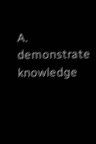A. demonstrate knowledge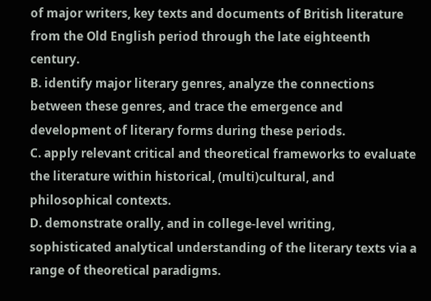of major writers, key texts and documents of British literature from the Old English period through the late eighteenth century.
B. identify major literary genres, analyze the connections between these genres, and trace the emergence and development of literary forms during these periods.
C. apply relevant critical and theoretical frameworks to evaluate the literature within historical, (multi)cultural, and philosophical contexts.
D. demonstrate orally, and in college-level writing, sophisticated analytical understanding of the literary texts via a range of theoretical paradigms.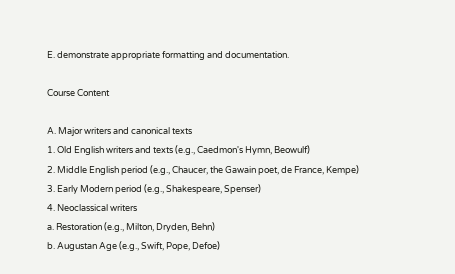E. demonstrate appropriate formatting and documentation.

Course Content

A. Major writers and canonical texts
1. Old English writers and texts (e.g., Caedmon's Hymn, Beowulf)
2. Middle English period (e.g., Chaucer, the Gawain poet, de France, Kempe)
3. Early Modern period (e.g., Shakespeare, Spenser)
4. Neoclassical writers
a. Restoration (e.g., Milton, Dryden, Behn)
b. Augustan Age (e.g., Swift, Pope, Defoe)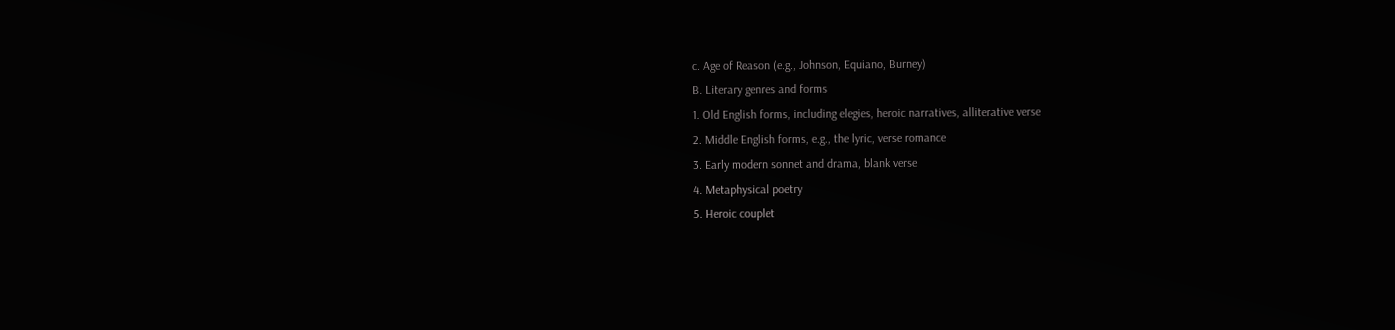c. Age of Reason (e.g., Johnson, Equiano, Burney)
B. Literary genres and forms
1. Old English forms, including elegies, heroic narratives, alliterative verse
2. Middle English forms, e.g., the lyric, verse romance
3. Early modern sonnet and drama, blank verse
4. Metaphysical poetry
5. Heroic couplet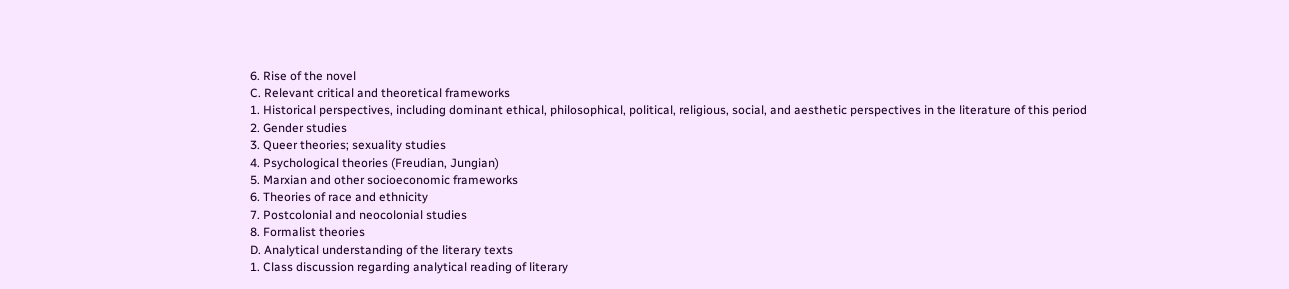6. Rise of the novel
C. Relevant critical and theoretical frameworks
1. Historical perspectives, including dominant ethical, philosophical, political, religious, social, and aesthetic perspectives in the literature of this period
2. Gender studies
3. Queer theories; sexuality studies
4. Psychological theories (Freudian, Jungian)
5. Marxian and other socioeconomic frameworks
6. Theories of race and ethnicity
7. Postcolonial and neocolonial studies
8. Formalist theories
D. Analytical understanding of the literary texts
1. Class discussion regarding analytical reading of literary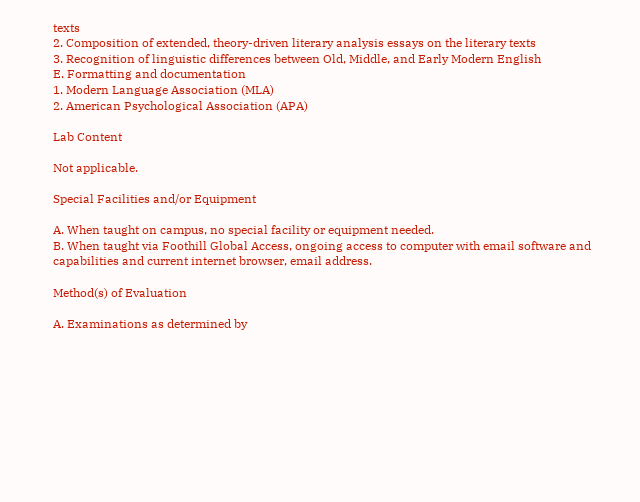texts
2. Composition of extended, theory-driven literary analysis essays on the literary texts
3. Recognition of linguistic differences between Old, Middle, and Early Modern English
E. Formatting and documentation
1. Modern Language Association (MLA)
2. American Psychological Association (APA)

Lab Content

Not applicable.

Special Facilities and/or Equipment

A. When taught on campus, no special facility or equipment needed.
B. When taught via Foothill Global Access, ongoing access to computer with email software and capabilities and current internet browser, email address.

Method(s) of Evaluation

A. Examinations as determined by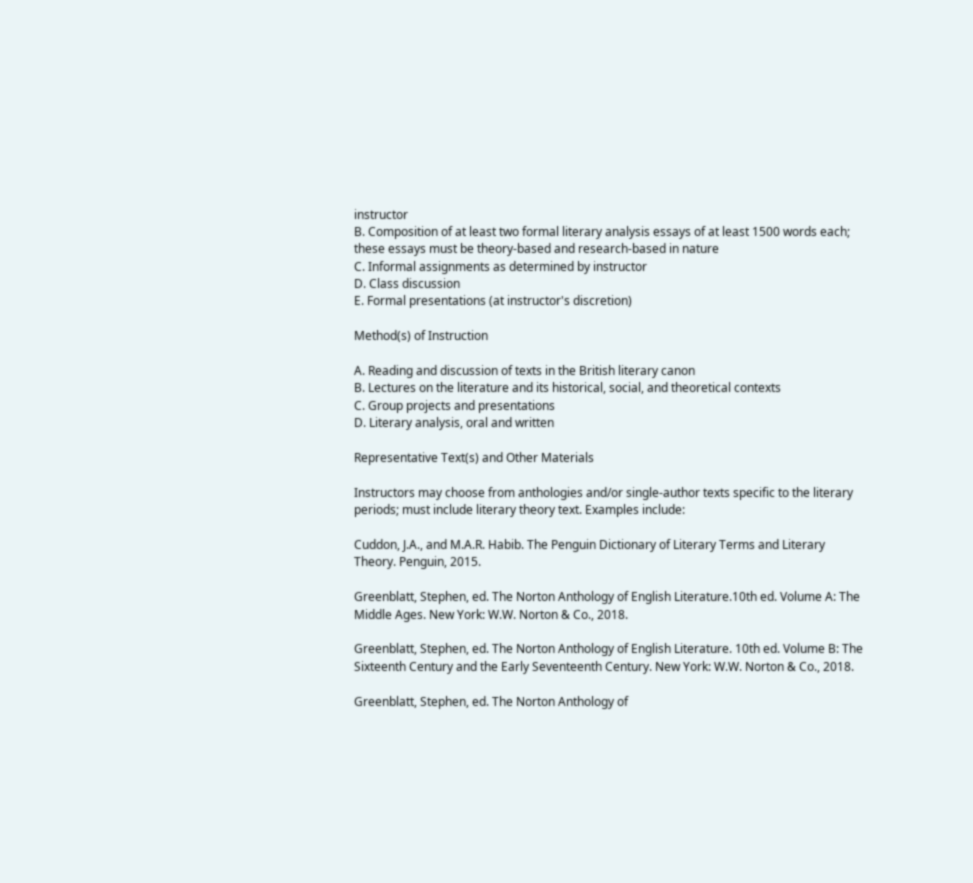instructor
B. Composition of at least two formal literary analysis essays of at least 1500 words each; these essays must be theory-based and research-based in nature
C. Informal assignments as determined by instructor
D. Class discussion
E. Formal presentations (at instructor's discretion)

Method(s) of Instruction

A. Reading and discussion of texts in the British literary canon
B. Lectures on the literature and its historical, social, and theoretical contexts
C. Group projects and presentations
D. Literary analysis, oral and written

Representative Text(s) and Other Materials

Instructors may choose from anthologies and/or single-author texts specific to the literary periods; must include literary theory text. Examples include:

Cuddon, J.A., and M.A.R. Habib. The Penguin Dictionary of Literary Terms and Literary Theory. Penguin, 2015.

Greenblatt, Stephen, ed. The Norton Anthology of English Literature.10th ed. Volume A: The Middle Ages. New York: W.W. Norton & Co., 2018.

Greenblatt, Stephen, ed. The Norton Anthology of English Literature. 10th ed. Volume B: The Sixteenth Century and the Early Seventeenth Century. New York: W.W. Norton & Co., 2018.

Greenblatt, Stephen, ed. The Norton Anthology of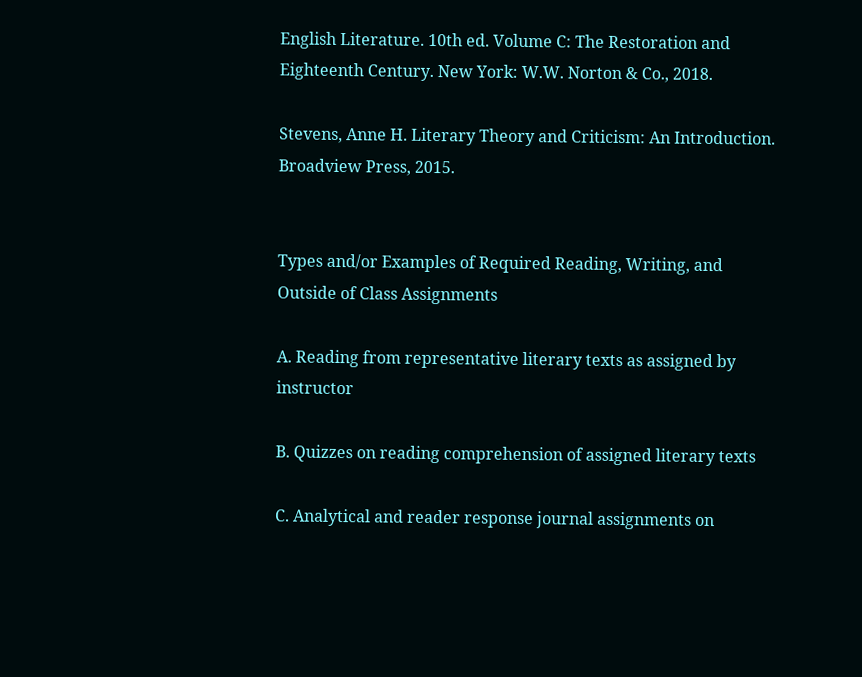English Literature. 10th ed. Volume C: The Restoration and Eighteenth Century. New York: W.W. Norton & Co., 2018.

Stevens, Anne H. Literary Theory and Criticism: An Introduction. Broadview Press, 2015.


Types and/or Examples of Required Reading, Writing, and Outside of Class Assignments

A. Reading from representative literary texts as assigned by instructor

B. Quizzes on reading comprehension of assigned literary texts

C. Analytical and reader response journal assignments on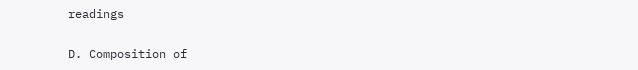readings

D. Composition of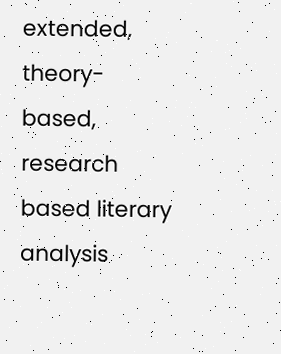extended, theory-based, research based literary analysis